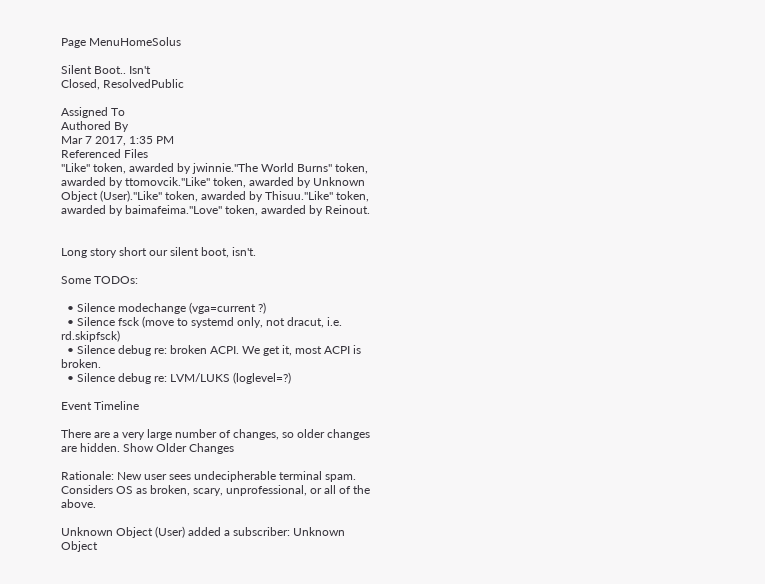Page MenuHomeSolus

Silent Boot.. Isn't
Closed, ResolvedPublic

Assigned To
Authored By
Mar 7 2017, 1:35 PM
Referenced Files
"Like" token, awarded by jwinnie."The World Burns" token, awarded by ttomovcik."Like" token, awarded by Unknown Object (User)."Like" token, awarded by Thisuu."Like" token, awarded by baimafeima."Love" token, awarded by Reinout.


Long story short our silent boot, isn't.

Some TODOs:

  • Silence modechange (vga=current ?)
  • Silence fsck (move to systemd only, not dracut, i.e. rd.skipfsck)
  • Silence debug re: broken ACPI. We get it, most ACPI is broken.
  • Silence debug re: LVM/LUKS (loglevel=?)

Event Timeline

There are a very large number of changes, so older changes are hidden. Show Older Changes

Rationale: New user sees undecipherable terminal spam. Considers OS as broken, scary, unprofessional, or all of the above.

Unknown Object (User) added a subscriber: Unknown Object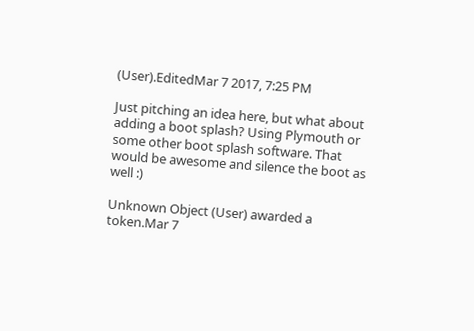(User).EditedMar 7 2017, 7:25 PM

Just pitching an idea here, but what about adding a boot splash? Using Plymouth or some other boot splash software. That would be awesome and silence the boot as well :)

Unknown Object (User) awarded a token.Mar 7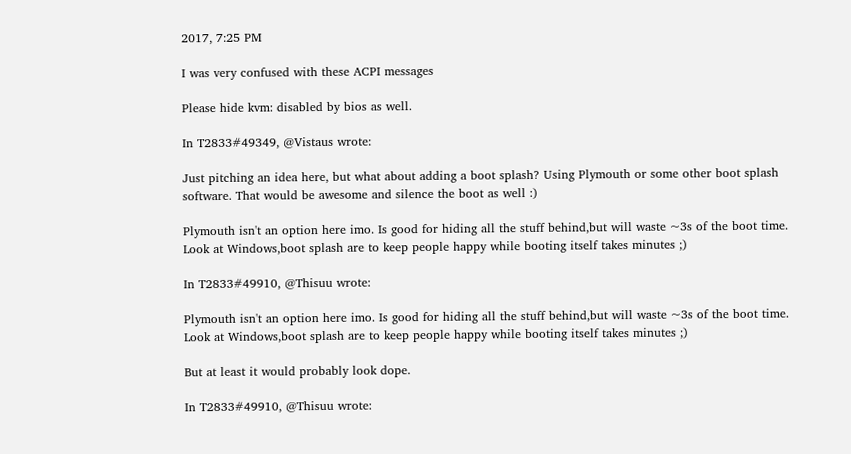2017, 7:25 PM

I was very confused with these ACPI messages

Please hide kvm: disabled by bios as well.

In T2833#49349, @Vistaus wrote:

Just pitching an idea here, but what about adding a boot splash? Using Plymouth or some other boot splash software. That would be awesome and silence the boot as well :)

Plymouth isn't an option here imo. Is good for hiding all the stuff behind,but will waste ~3s of the boot time. Look at Windows,boot splash are to keep people happy while booting itself takes minutes ;)

In T2833#49910, @Thisuu wrote:

Plymouth isn't an option here imo. Is good for hiding all the stuff behind,but will waste ~3s of the boot time. Look at Windows,boot splash are to keep people happy while booting itself takes minutes ;)

But at least it would probably look dope.

In T2833#49910, @Thisuu wrote: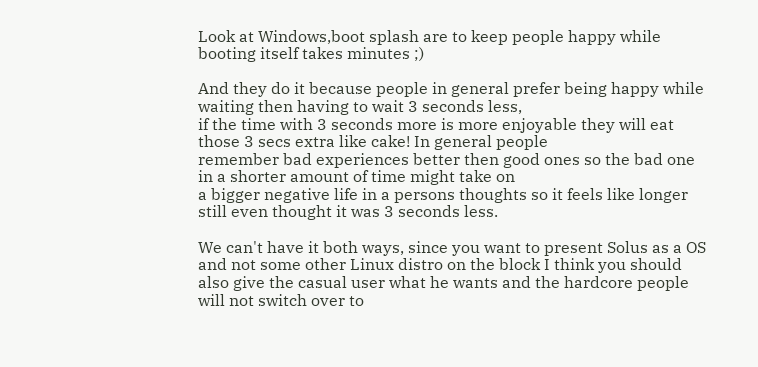Look at Windows,boot splash are to keep people happy while booting itself takes minutes ;)

And they do it because people in general prefer being happy while waiting then having to wait 3 seconds less,
if the time with 3 seconds more is more enjoyable they will eat those 3 secs extra like cake! In general people
remember bad experiences better then good ones so the bad one in a shorter amount of time might take on
a bigger negative life in a persons thoughts so it feels like longer still even thought it was 3 seconds less.

We can't have it both ways, since you want to present Solus as a OS and not some other Linux distro on the block I think you should
also give the casual user what he wants and the hardcore people will not switch over to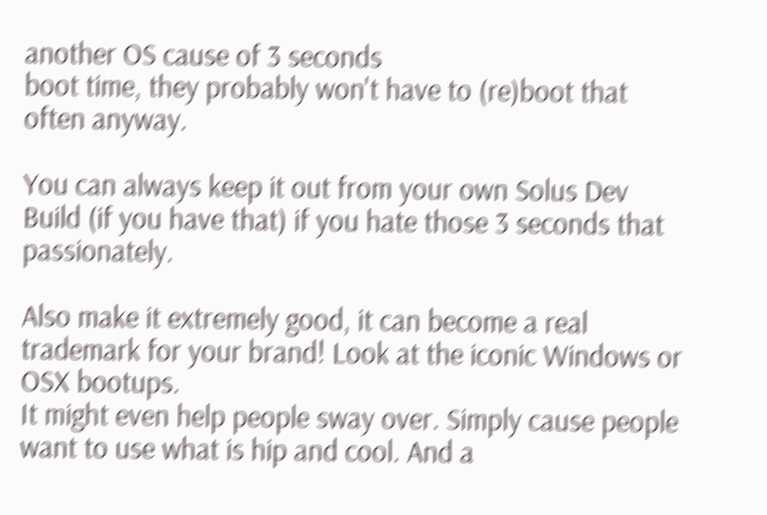another OS cause of 3 seconds
boot time, they probably won't have to (re)boot that often anyway.

You can always keep it out from your own Solus Dev Build (if you have that) if you hate those 3 seconds that passionately.

Also make it extremely good, it can become a real trademark for your brand! Look at the iconic Windows or OSX bootups.
It might even help people sway over. Simply cause people want to use what is hip and cool. And a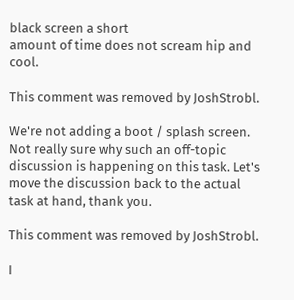black screen a short
amount of time does not scream hip and cool.

This comment was removed by JoshStrobl.

We're not adding a boot / splash screen. Not really sure why such an off-topic discussion is happening on this task. Let's move the discussion back to the actual task at hand, thank you.

This comment was removed by JoshStrobl.

I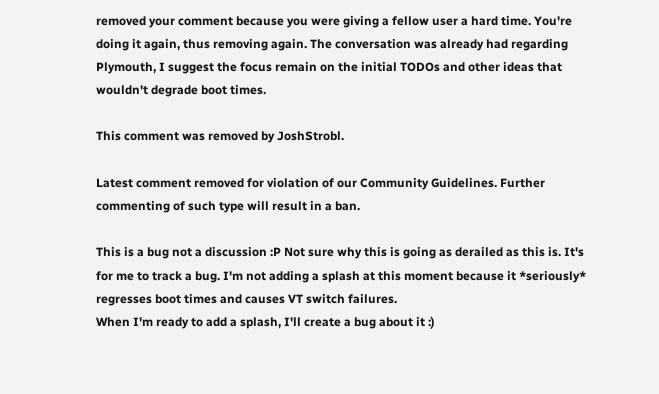removed your comment because you were giving a fellow user a hard time. You're doing it again, thus removing again. The conversation was already had regarding Plymouth, I suggest the focus remain on the initial TODOs and other ideas that wouldn't degrade boot times.

This comment was removed by JoshStrobl.

Latest comment removed for violation of our Community Guidelines. Further commenting of such type will result in a ban.

This is a bug not a discussion :P Not sure why this is going as derailed as this is. It's for me to track a bug. I'm not adding a splash at this moment because it *seriously* regresses boot times and causes VT switch failures.
When I'm ready to add a splash, I'll create a bug about it :)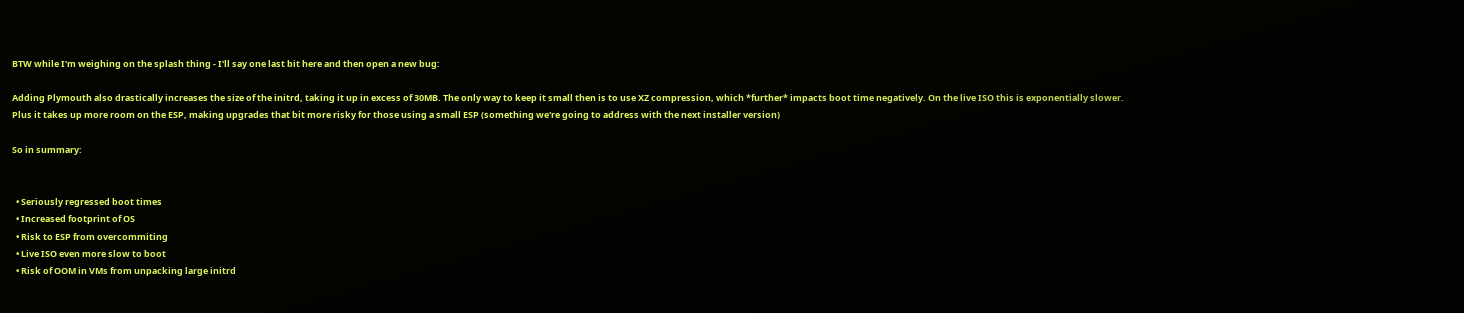BTW while I'm weighing on the splash thing - I'll say one last bit here and then open a new bug:

Adding Plymouth also drastically increases the size of the initrd, taking it up in excess of 30MB. The only way to keep it small then is to use XZ compression, which *further* impacts boot time negatively. On the live ISO this is exponentially slower.
Plus it takes up more room on the ESP, making upgrades that bit more risky for those using a small ESP (something we're going to address with the next installer version)

So in summary:


  • Seriously regressed boot times
  • Increased footprint of OS
  • Risk to ESP from overcommiting
  • Live ISO even more slow to boot
  • Risk of OOM in VMs from unpacking large initrd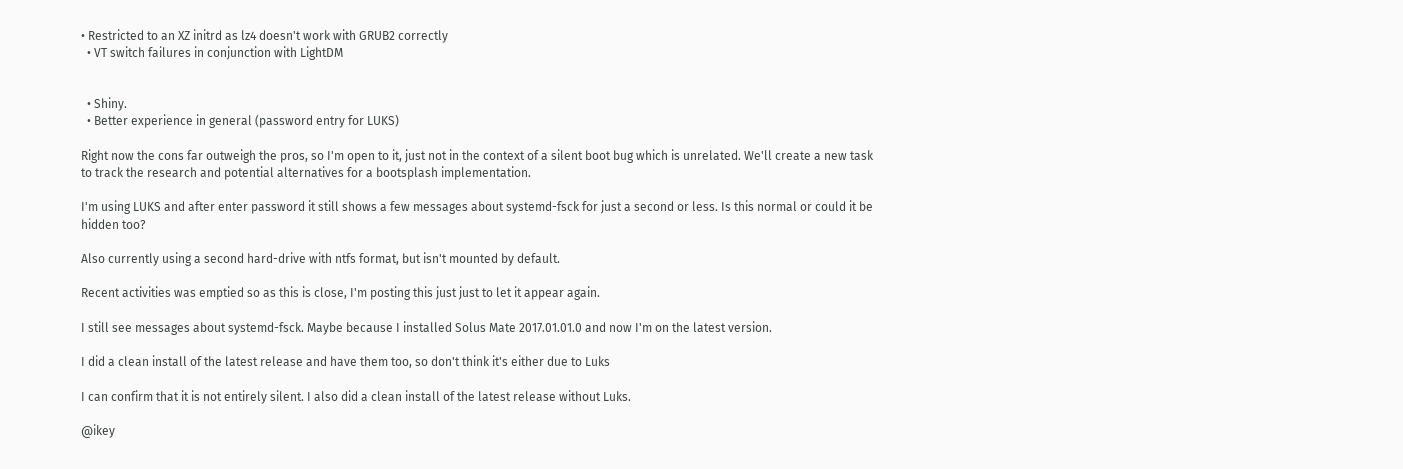• Restricted to an XZ initrd as lz4 doesn't work with GRUB2 correctly
  • VT switch failures in conjunction with LightDM


  • Shiny.
  • Better experience in general (password entry for LUKS)

Right now the cons far outweigh the pros, so I'm open to it, just not in the context of a silent boot bug which is unrelated. We'll create a new task to track the research and potential alternatives for a bootsplash implementation.

I'm using LUKS and after enter password it still shows a few messages about systemd-fsck for just a second or less. Is this normal or could it be hidden too?

Also currently using a second hard-drive with ntfs format, but isn't mounted by default.

Recent activities was emptied so as this is close, I'm posting this just just to let it appear again.

I still see messages about systemd-fsck. Maybe because I installed Solus Mate 2017.01.01.0 and now I'm on the latest version.

I did a clean install of the latest release and have them too, so don't think it's either due to Luks

I can confirm that it is not entirely silent. I also did a clean install of the latest release without Luks.

@ikey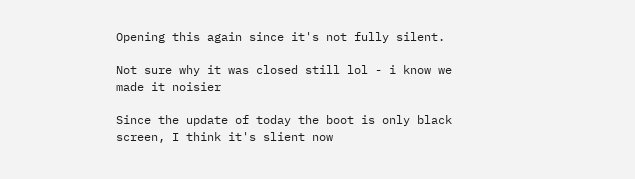Opening this again since it's not fully silent.

Not sure why it was closed still lol - i know we made it noisier

Since the update of today the boot is only black screen, I think it's slient now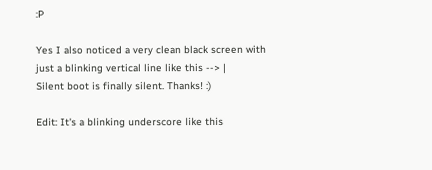:P

Yes I also noticed a very clean black screen with just a blinking vertical line like this --> |
Silent boot is finally silent. Thanks! :)

Edit: It's a blinking underscore like this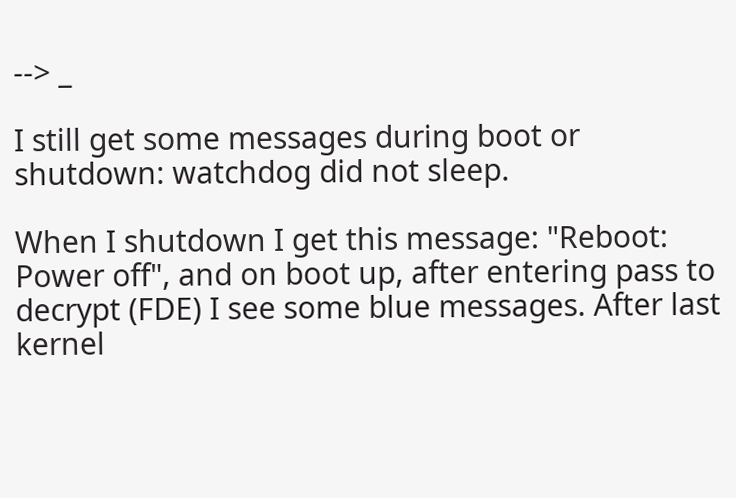--> _

I still get some messages during boot or shutdown: watchdog did not sleep.

When I shutdown I get this message: "Reboot: Power off", and on boot up, after entering pass to decrypt (FDE) I see some blue messages. After last kernel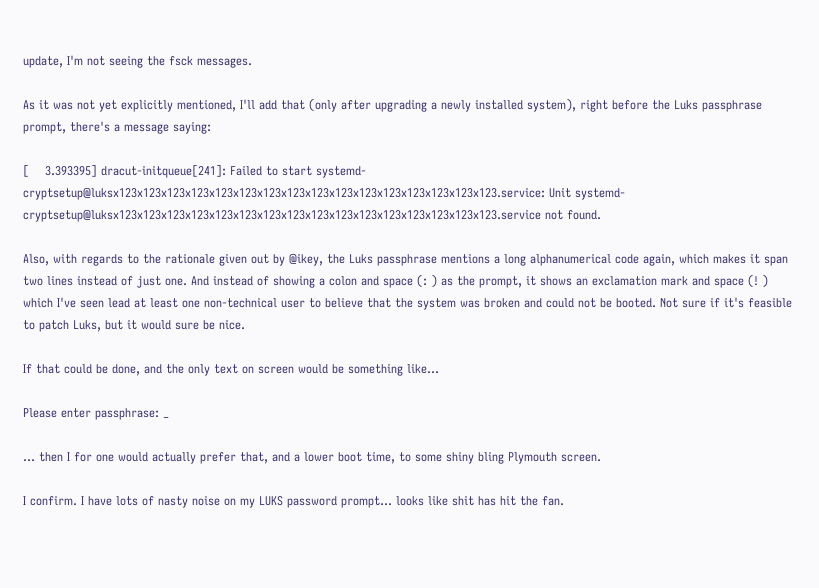update, I'm not seeing the fsck messages.

As it was not yet explicitly mentioned, I'll add that (only after upgrading a newly installed system), right before the Luks passphrase prompt, there's a message saying:

[    3.393395] dracut-initqueue[241]: Failed to start systemd-cryptsetup@luksx123x123x123x123x123x123x123x123x123x123x123x123x123x123x123x123.service: Unit systemd-cryptsetup@luksx123x123x123x123x123x123x123x123x123x123x123x123x123x123x123x123.service not found.

Also, with regards to the rationale given out by @ikey, the Luks passphrase mentions a long alphanumerical code again, which makes it span two lines instead of just one. And instead of showing a colon and space (: ) as the prompt, it shows an exclamation mark and space (! ) which I've seen lead at least one non-technical user to believe that the system was broken and could not be booted. Not sure if it's feasible to patch Luks, but it would sure be nice.

If that could be done, and the only text on screen would be something like...

Please enter passphrase: _

... then I for one would actually prefer that, and a lower boot time, to some shiny bling Plymouth screen.

I confirm. I have lots of nasty noise on my LUKS password prompt... looks like shit has hit the fan.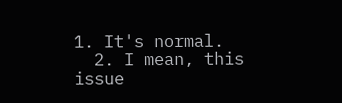1. It's normal.
  2. I mean, this issue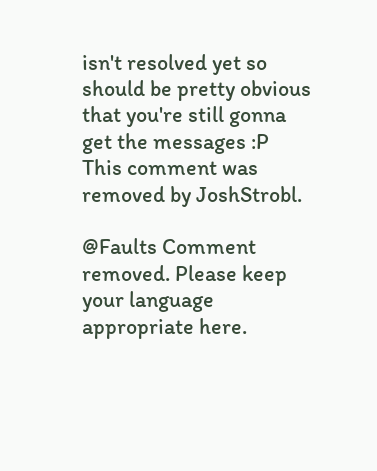isn't resolved yet so should be pretty obvious that you're still gonna get the messages :P
This comment was removed by JoshStrobl.

@Faults Comment removed. Please keep your language appropriate here.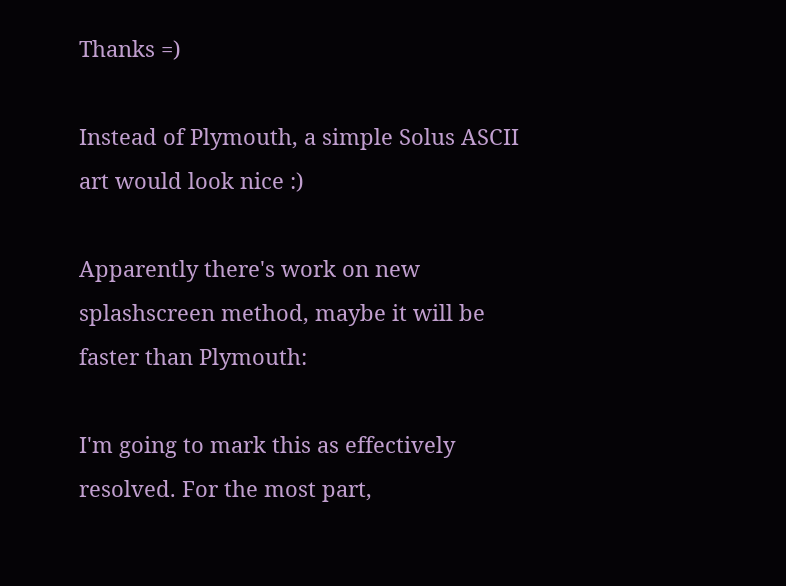Thanks =)

Instead of Plymouth, a simple Solus ASCII art would look nice :)

Apparently there's work on new splashscreen method, maybe it will be faster than Plymouth:

I'm going to mark this as effectively resolved. For the most part,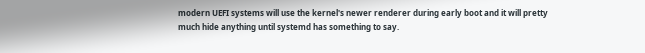modern UEFI systems will use the kernel's newer renderer during early boot and it will pretty much hide anything until systemd has something to say.